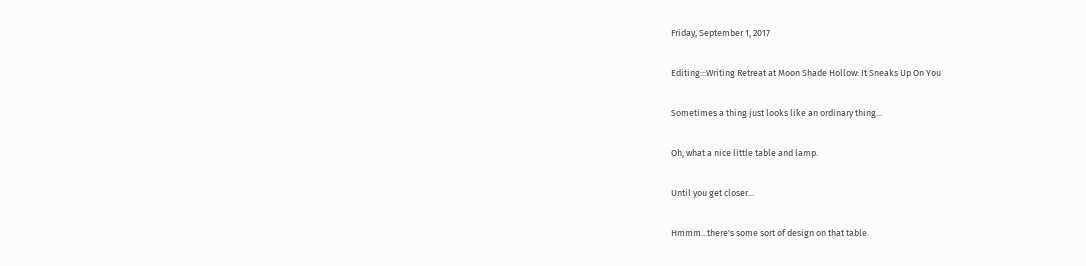Friday, September 1, 2017

Editing:::Writing Retreat at Moon Shade Hollow: It Sneaks Up On You

Sometimes a thing just looks like an ordinary thing...

Oh, what a nice little table and lamp.

Until you get closer...

Hmmm...there's some sort of design on that table.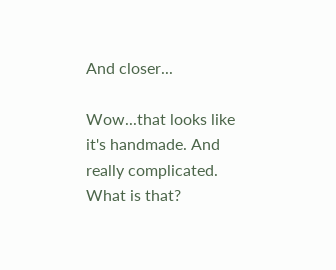And closer...

Wow...that looks like it's handmade. And really complicated. What is that?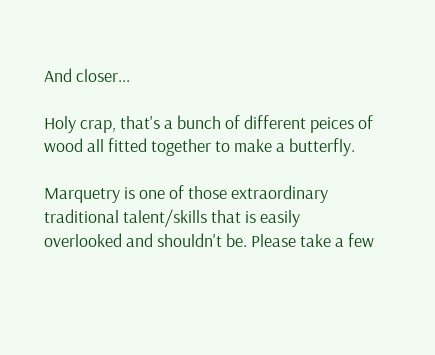And closer...

Holy crap, that's a bunch of different peices of wood all fitted together to make a butterfly.

Marquetry is one of those extraordinary traditional talent/skills that is easily overlooked and shouldn't be. Please take a few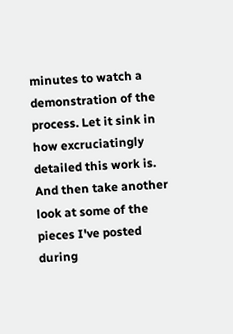minutes to watch a demonstration of the process. Let it sink in how excruciatingly detailed this work is. And then take another look at some of the pieces I've posted during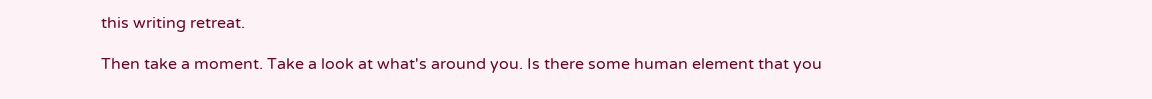this writing retreat.

Then take a moment. Take a look at what's around you. Is there some human element that you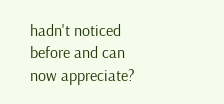hadn't noticed before and can now appreciate?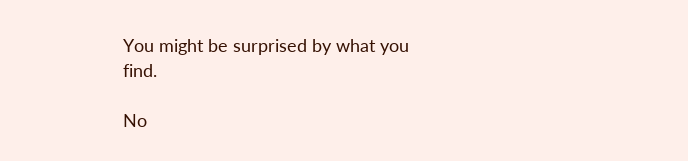You might be surprised by what you find.

No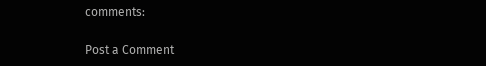comments:

Post a Comment